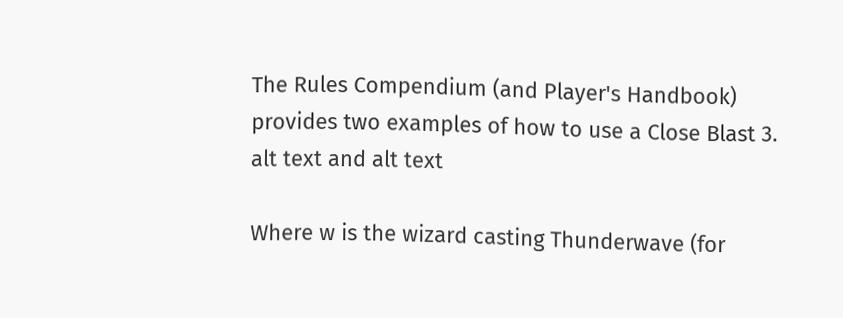The Rules Compendium (and Player's Handbook) provides two examples of how to use a Close Blast 3. alt text and alt text

Where w is the wizard casting Thunderwave (for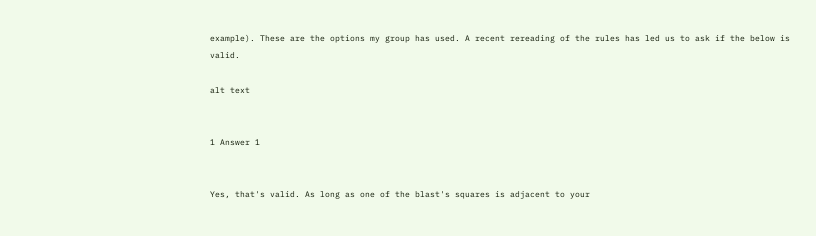example). These are the options my group has used. A recent rereading of the rules has led us to ask if the below is valid.

alt text


1 Answer 1


Yes, that's valid. As long as one of the blast's squares is adjacent to your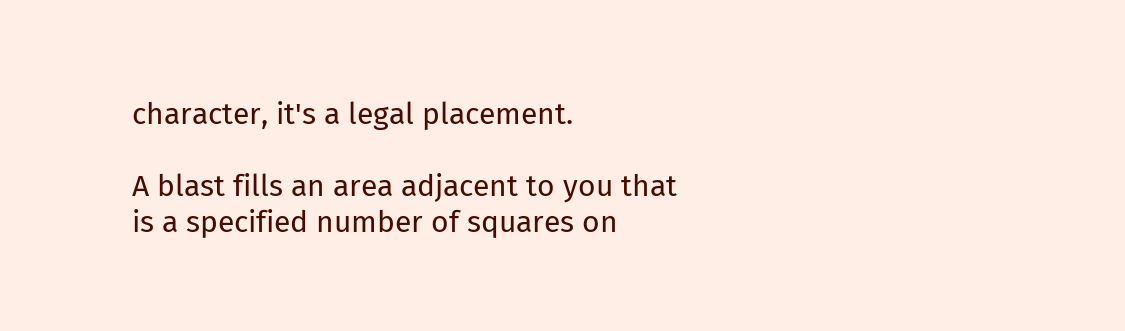character, it's a legal placement.

A blast fills an area adjacent to you that is a specified number of squares on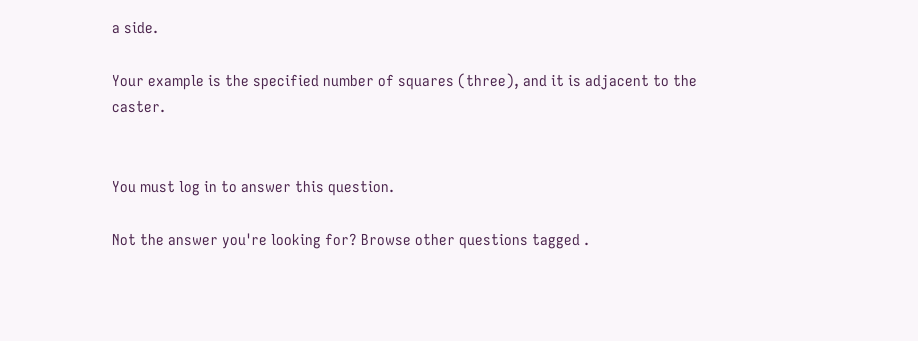a side.

Your example is the specified number of squares (three), and it is adjacent to the caster.


You must log in to answer this question.

Not the answer you're looking for? Browse other questions tagged .